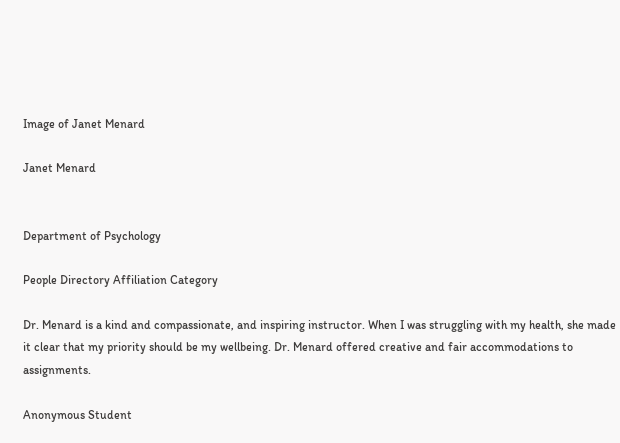Image of Janet Menard

Janet Menard


Department of Psychology

People Directory Affiliation Category

Dr. Menard is a kind and compassionate, and inspiring instructor. When I was struggling with my health, she made it clear that my priority should be my wellbeing. Dr. Menard offered creative and fair accommodations to assignments.

Anonymous Student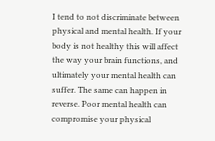I tend to not discriminate between physical and mental health. If your body is not healthy this will affect the way your brain functions, and ultimately your mental health can suffer. The same can happen in reverse. Poor mental health can compromise your physical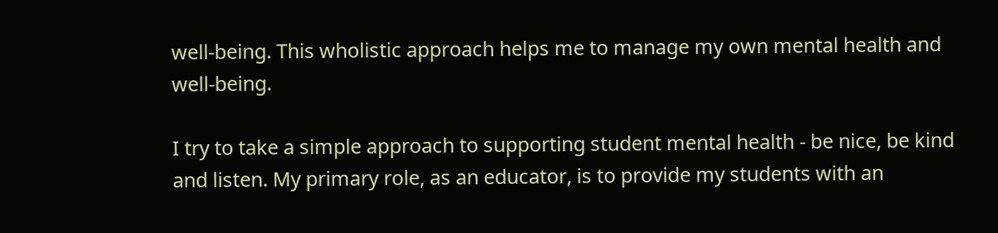well-being. This wholistic approach helps me to manage my own mental health and well-being.

I try to take a simple approach to supporting student mental health - be nice, be kind and listen. My primary role, as an educator, is to provide my students with an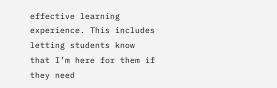effective learning experience. This includes letting students know that I’m here for them if they need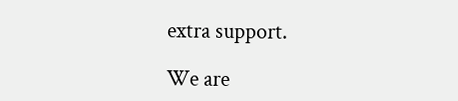extra support.

We are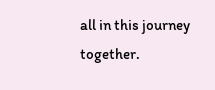all in this journey together.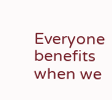Everyone benefits when we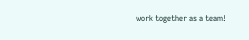work together as a team!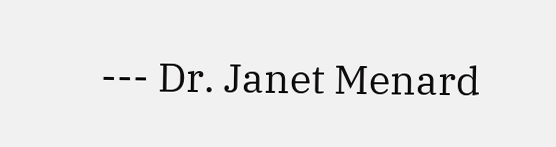--- Dr. Janet Menard